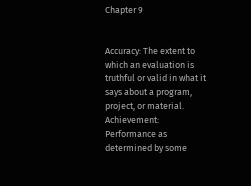Chapter 9


Accuracy: The extent to which an evaluation is truthful or valid in what it says about a program, project, or material.
Achievement: Performance as determined by some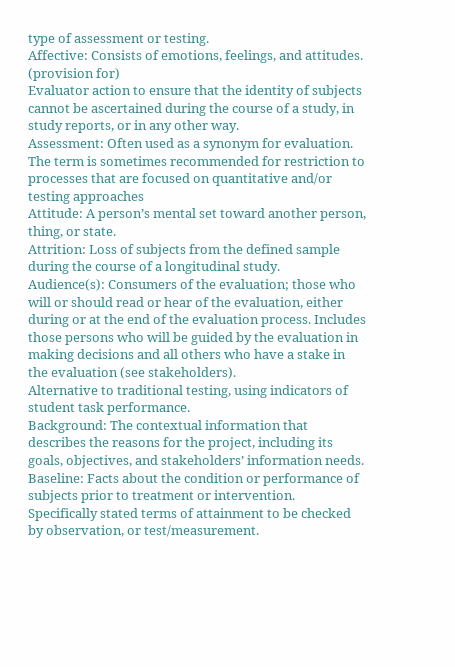type of assessment or testing.
Affective: Consists of emotions, feelings, and attitudes.
(provision for)
Evaluator action to ensure that the identity of subjects cannot be ascertained during the course of a study, in study reports, or in any other way.
Assessment: Often used as a synonym for evaluation. The term is sometimes recommended for restriction to processes that are focused on quantitative and/or testing approaches
Attitude: A person’s mental set toward another person, thing, or state.
Attrition: Loss of subjects from the defined sample during the course of a longitudinal study.
Audience(s): Consumers of the evaluation; those who will or should read or hear of the evaluation, either during or at the end of the evaluation process. Includes those persons who will be guided by the evaluation in making decisions and all others who have a stake in the evaluation (see stakeholders).
Alternative to traditional testing, using indicators of student task performance.
Background: The contextual information that describes the reasons for the project, including its goals, objectives, and stakeholders’ information needs.
Baseline: Facts about the condition or performance of subjects prior to treatment or intervention.
Specifically stated terms of attainment to be checked by observation, or test/measurement.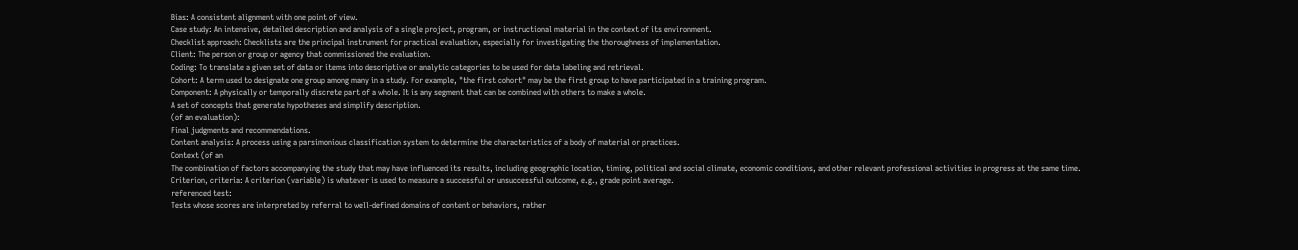Bias: A consistent alignment with one point of view.
Case study: An intensive, detailed description and analysis of a single project, program, or instructional material in the context of its environment.
Checklist approach: Checklists are the principal instrument for practical evaluation, especially for investigating the thoroughness of implementation.
Client: The person or group or agency that commissioned the evaluation.
Coding: To translate a given set of data or items into descriptive or analytic categories to be used for data labeling and retrieval.
Cohort: A term used to designate one group among many in a study. For example, "the first cohort" may be the first group to have participated in a training program.
Component: A physically or temporally discrete part of a whole. It is any segment that can be combined with others to make a whole.
A set of concepts that generate hypotheses and simplify description.
(of an evaluation):
Final judgments and recommendations.
Content analysis: A process using a parsimonious classification system to determine the characteristics of a body of material or practices.
Context (of an
The combination of factors accompanying the study that may have influenced its results, including geographic location, timing, political and social climate, economic conditions, and other relevant professional activities in progress at the same time.
Criterion, criteria: A criterion (variable) is whatever is used to measure a successful or unsuccessful outcome, e.g., grade point average.
referenced test:
Tests whose scores are interpreted by referral to well-defined domains of content or behaviors, rather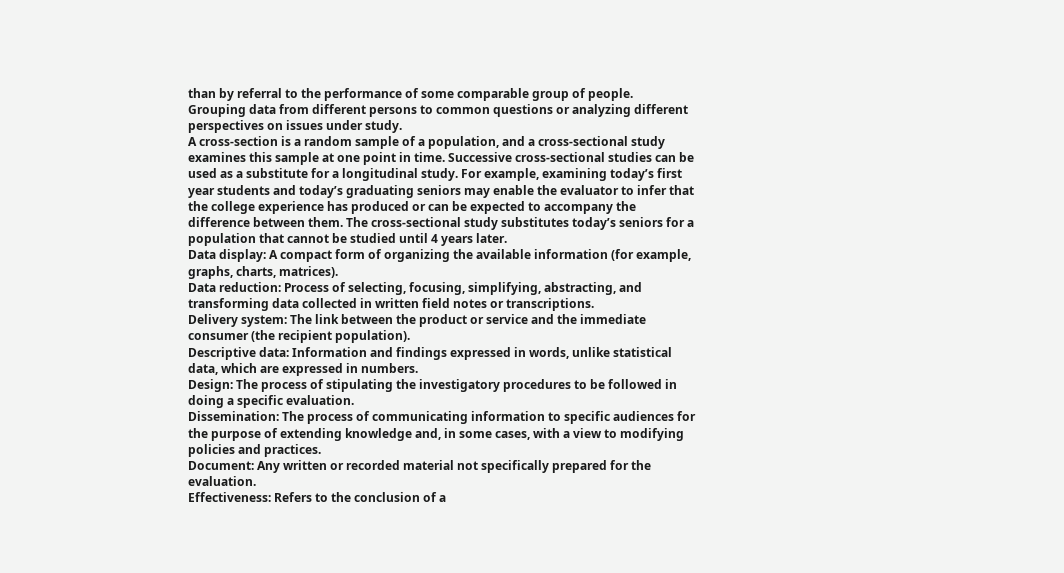than by referral to the performance of some comparable group of people.
Grouping data from different persons to common questions or analyzing different perspectives on issues under study.
A cross-section is a random sample of a population, and a cross-sectional study examines this sample at one point in time. Successive cross-sectional studies can be used as a substitute for a longitudinal study. For example, examining today’s first year students and today’s graduating seniors may enable the evaluator to infer that the college experience has produced or can be expected to accompany the difference between them. The cross-sectional study substitutes today’s seniors for a population that cannot be studied until 4 years later.
Data display: A compact form of organizing the available information (for example, graphs, charts, matrices).
Data reduction: Process of selecting, focusing, simplifying, abstracting, and transforming data collected in written field notes or transcriptions.
Delivery system: The link between the product or service and the immediate consumer (the recipient population).
Descriptive data: Information and findings expressed in words, unlike statistical data, which are expressed in numbers.
Design: The process of stipulating the investigatory procedures to be followed in doing a specific evaluation.
Dissemination: The process of communicating information to specific audiences for the purpose of extending knowledge and, in some cases, with a view to modifying policies and practices.
Document: Any written or recorded material not specifically prepared for the evaluation.
Effectiveness: Refers to the conclusion of a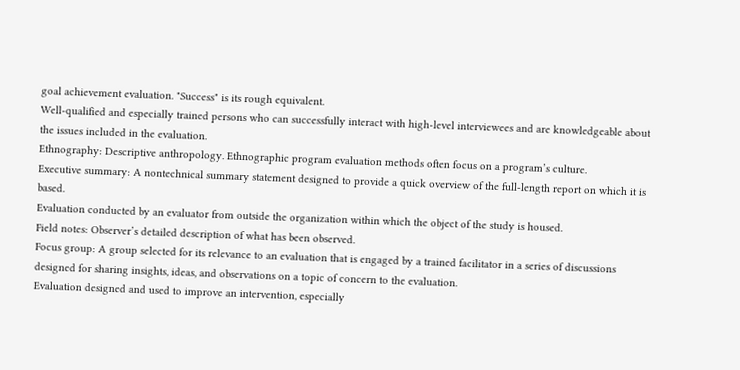goal achievement evaluation. "Success" is its rough equivalent.
Well-qualified and especially trained persons who can successfully interact with high-level interviewees and are knowledgeable about the issues included in the evaluation.
Ethnography: Descriptive anthropology. Ethnographic program evaluation methods often focus on a program’s culture.
Executive summary: A nontechnical summary statement designed to provide a quick overview of the full-length report on which it is based.
Evaluation conducted by an evaluator from outside the organization within which the object of the study is housed.
Field notes: Observer’s detailed description of what has been observed.
Focus group: A group selected for its relevance to an evaluation that is engaged by a trained facilitator in a series of discussions designed for sharing insights, ideas, and observations on a topic of concern to the evaluation.
Evaluation designed and used to improve an intervention, especially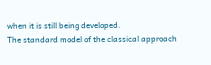when it is still being developed.
The standard model of the classical approach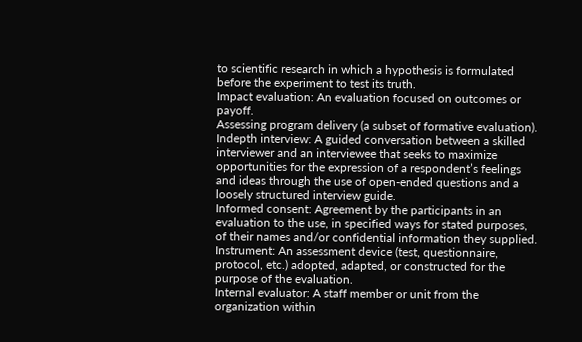to scientific research in which a hypothesis is formulated before the experiment to test its truth.
Impact evaluation: An evaluation focused on outcomes or payoff.
Assessing program delivery (a subset of formative evaluation).
Indepth interview: A guided conversation between a skilled interviewer and an interviewee that seeks to maximize opportunities for the expression of a respondent’s feelings and ideas through the use of open-ended questions and a loosely structured interview guide.
Informed consent: Agreement by the participants in an evaluation to the use, in specified ways for stated purposes, of their names and/or confidential information they supplied.
Instrument: An assessment device (test, questionnaire, protocol, etc.) adopted, adapted, or constructed for the purpose of the evaluation.
Internal evaluator: A staff member or unit from the organization within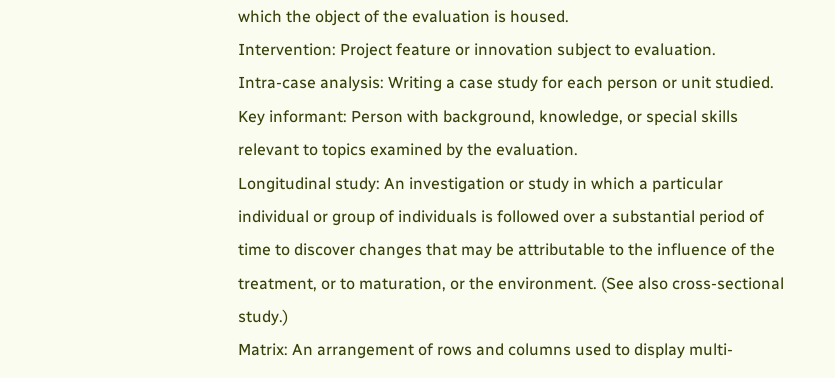which the object of the evaluation is housed.
Intervention: Project feature or innovation subject to evaluation.
Intra-case analysis: Writing a case study for each person or unit studied.
Key informant: Person with background, knowledge, or special skills relevant to topics examined by the evaluation.
Longitudinal study: An investigation or study in which a particular individual or group of individuals is followed over a substantial period of time to discover changes that may be attributable to the influence of the treatment, or to maturation, or the environment. (See also cross-sectional study.)
Matrix: An arrangement of rows and columns used to display multi-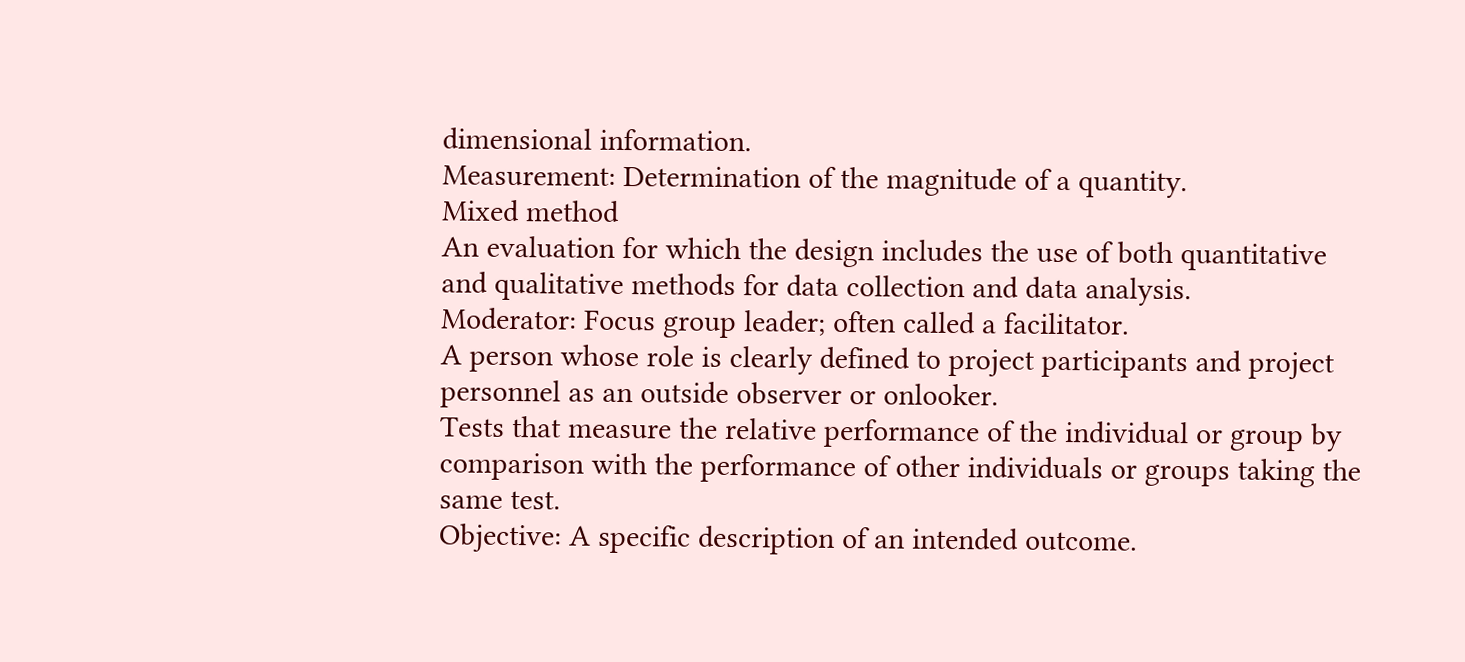dimensional information.
Measurement: Determination of the magnitude of a quantity.
Mixed method
An evaluation for which the design includes the use of both quantitative and qualitative methods for data collection and data analysis.
Moderator: Focus group leader; often called a facilitator.
A person whose role is clearly defined to project participants and project personnel as an outside observer or onlooker.
Tests that measure the relative performance of the individual or group by comparison with the performance of other individuals or groups taking the same test.
Objective: A specific description of an intended outcome.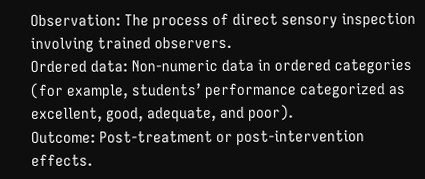Observation: The process of direct sensory inspection involving trained observers.
Ordered data: Non-numeric data in ordered categories (for example, students’ performance categorized as excellent, good, adequate, and poor).
Outcome: Post-treatment or post-intervention effects.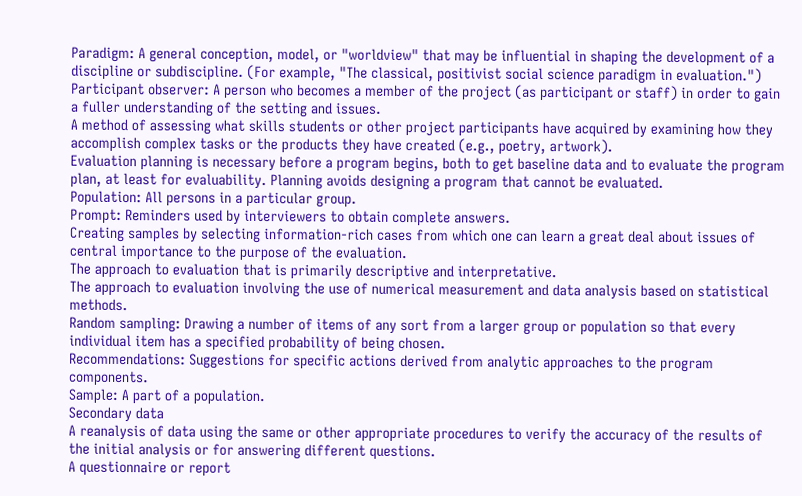Paradigm: A general conception, model, or "worldview" that may be influential in shaping the development of a discipline or subdiscipline. (For example, "The classical, positivist social science paradigm in evaluation.")
Participant observer: A person who becomes a member of the project (as participant or staff) in order to gain a fuller understanding of the setting and issues.
A method of assessing what skills students or other project participants have acquired by examining how they accomplish complex tasks or the products they have created (e.g., poetry, artwork).
Evaluation planning is necessary before a program begins, both to get baseline data and to evaluate the program plan, at least for evaluability. Planning avoids designing a program that cannot be evaluated.
Population: All persons in a particular group.
Prompt: Reminders used by interviewers to obtain complete answers.
Creating samples by selecting information-rich cases from which one can learn a great deal about issues of central importance to the purpose of the evaluation.
The approach to evaluation that is primarily descriptive and interpretative.
The approach to evaluation involving the use of numerical measurement and data analysis based on statistical methods.
Random sampling: Drawing a number of items of any sort from a larger group or population so that every individual item has a specified probability of being chosen.
Recommendations: Suggestions for specific actions derived from analytic approaches to the program components.
Sample: A part of a population.
Secondary data
A reanalysis of data using the same or other appropriate procedures to verify the accuracy of the results of the initial analysis or for answering different questions.
A questionnaire or report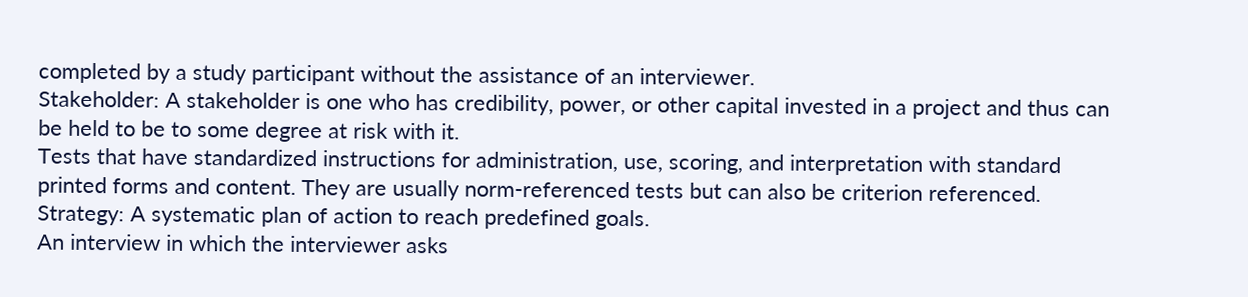completed by a study participant without the assistance of an interviewer.
Stakeholder: A stakeholder is one who has credibility, power, or other capital invested in a project and thus can be held to be to some degree at risk with it.
Tests that have standardized instructions for administration, use, scoring, and interpretation with standard printed forms and content. They are usually norm-referenced tests but can also be criterion referenced.
Strategy: A systematic plan of action to reach predefined goals.
An interview in which the interviewer asks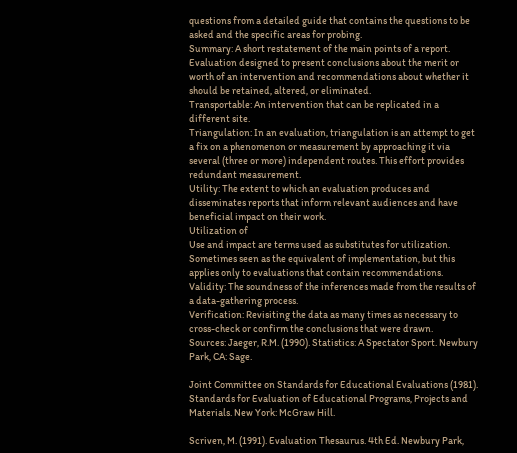questions from a detailed guide that contains the questions to be asked and the specific areas for probing.
Summary: A short restatement of the main points of a report.
Evaluation designed to present conclusions about the merit or worth of an intervention and recommendations about whether it should be retained, altered, or eliminated.
Transportable: An intervention that can be replicated in a different site.
Triangulation: In an evaluation, triangulation is an attempt to get a fix on a phenomenon or measurement by approaching it via several (three or more) independent routes. This effort provides redundant measurement.
Utility: The extent to which an evaluation produces and disseminates reports that inform relevant audiences and have beneficial impact on their work.
Utilization of
Use and impact are terms used as substitutes for utilization. Sometimes seen as the equivalent of implementation, but this applies only to evaluations that contain recommendations.
Validity: The soundness of the inferences made from the results of a data-gathering process.
Verification: Revisiting the data as many times as necessary to cross-check or confirm the conclusions that were drawn.
Sources: Jaeger, R.M. (1990). Statistics: A Spectator Sport. Newbury Park, CA: Sage.

Joint Committee on Standards for Educational Evaluations (1981). Standards for Evaluation of Educational Programs, Projects and Materials. New York: McGraw Hill.

Scriven, M. (1991). Evaluation Thesaurus. 4th Ed. Newbury Park,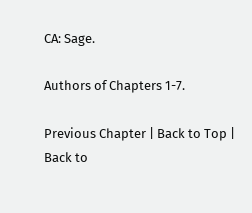CA: Sage.

Authors of Chapters 1-7.

Previous Chapter | Back to Top | Back to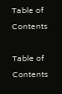Table of Contents

Table of Contents